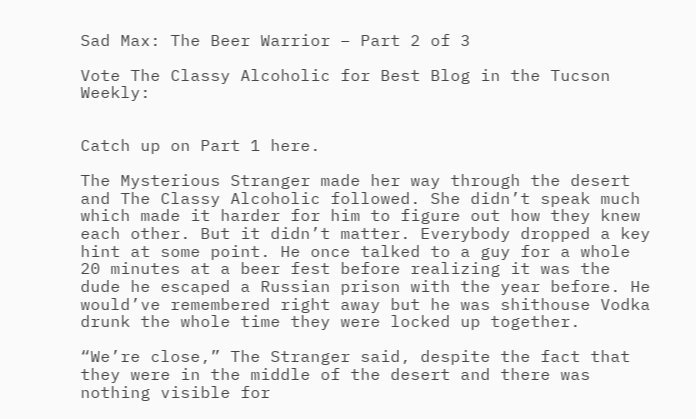Sad Max: The Beer Warrior – Part 2 of 3

Vote The Classy Alcoholic for Best Blog in the Tucson Weekly:


Catch up on Part 1 here.

The Mysterious Stranger made her way through the desert and The Classy Alcoholic followed. She didn’t speak much which made it harder for him to figure out how they knew each other. But it didn’t matter. Everybody dropped a key hint at some point. He once talked to a guy for a whole 20 minutes at a beer fest before realizing it was the dude he escaped a Russian prison with the year before. He would’ve remembered right away but he was shithouse Vodka drunk the whole time they were locked up together.

“We’re close,” The Stranger said, despite the fact that they were in the middle of the desert and there was nothing visible for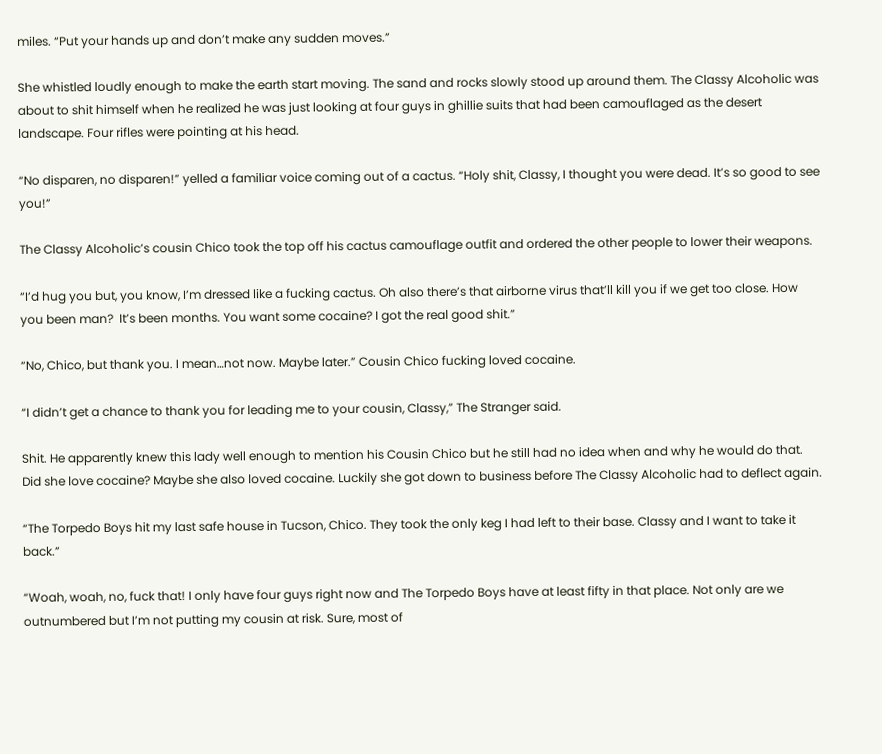miles. “Put your hands up and don’t make any sudden moves.”

She whistled loudly enough to make the earth start moving. The sand and rocks slowly stood up around them. The Classy Alcoholic was about to shit himself when he realized he was just looking at four guys in ghillie suits that had been camouflaged as the desert landscape. Four rifles were pointing at his head.

“No disparen, no disparen!” yelled a familiar voice coming out of a cactus. “Holy shit, Classy, I thought you were dead. It’s so good to see you!”

The Classy Alcoholic’s cousin Chico took the top off his cactus camouflage outfit and ordered the other people to lower their weapons.

“I’d hug you but, you know, I’m dressed like a fucking cactus. Oh also there’s that airborne virus that’ll kill you if we get too close. How you been man?  It’s been months. You want some cocaine? I got the real good shit.”

“No, Chico, but thank you. I mean…not now. Maybe later.” Cousin Chico fucking loved cocaine.

“I didn’t get a chance to thank you for leading me to your cousin, Classy,” The Stranger said.

Shit. He apparently knew this lady well enough to mention his Cousin Chico but he still had no idea when and why he would do that. Did she love cocaine? Maybe she also loved cocaine. Luckily she got down to business before The Classy Alcoholic had to deflect again.

“The Torpedo Boys hit my last safe house in Tucson, Chico. They took the only keg I had left to their base. Classy and I want to take it back.”

“Woah, woah, no, fuck that! I only have four guys right now and The Torpedo Boys have at least fifty in that place. Not only are we outnumbered but I’m not putting my cousin at risk. Sure, most of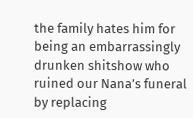the family hates him for being an embarrassingly drunken shitshow who ruined our Nana’s funeral by replacing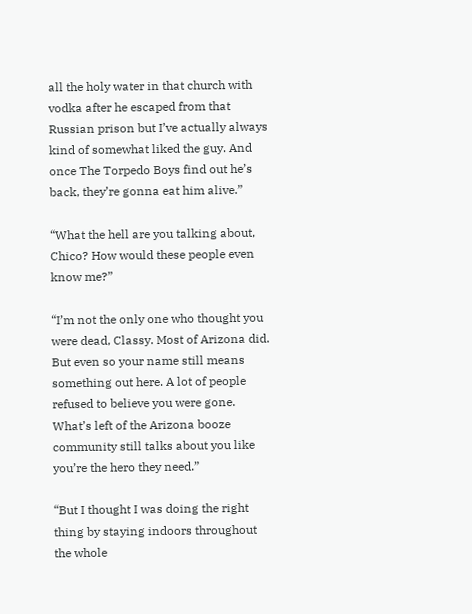all the holy water in that church with vodka after he escaped from that Russian prison but I’ve actually always kind of somewhat liked the guy. And once The Torpedo Boys find out he’s back, they’re gonna eat him alive.”

“What the hell are you talking about, Chico? How would these people even know me?”

“I’m not the only one who thought you were dead, Classy. Most of Arizona did. But even so your name still means something out here. A lot of people refused to believe you were gone. What’s left of the Arizona booze community still talks about you like you’re the hero they need.”

“But I thought I was doing the right thing by staying indoors throughout the whole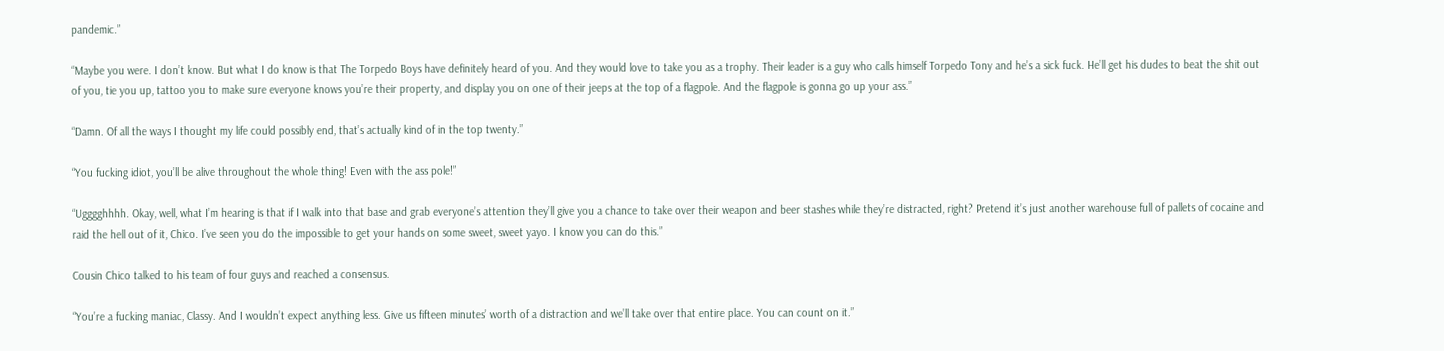pandemic.”

“Maybe you were. I don’t know. But what I do know is that The Torpedo Boys have definitely heard of you. And they would love to take you as a trophy. Their leader is a guy who calls himself Torpedo Tony and he’s a sick fuck. He’ll get his dudes to beat the shit out of you, tie you up, tattoo you to make sure everyone knows you’re their property, and display you on one of their jeeps at the top of a flagpole. And the flagpole is gonna go up your ass.”

“Damn. Of all the ways I thought my life could possibly end, that’s actually kind of in the top twenty.”

“You fucking idiot, you’ll be alive throughout the whole thing! Even with the ass pole!”

“Ugggghhhh. Okay, well, what I’m hearing is that if I walk into that base and grab everyone’s attention they’ll give you a chance to take over their weapon and beer stashes while they’re distracted, right? Pretend it’s just another warehouse full of pallets of cocaine and raid the hell out of it, Chico. I’ve seen you do the impossible to get your hands on some sweet, sweet yayo. I know you can do this.”

Cousin Chico talked to his team of four guys and reached a consensus.

“You’re a fucking maniac, Classy. And I wouldn’t expect anything less. Give us fifteen minutes’ worth of a distraction and we’ll take over that entire place. You can count on it.”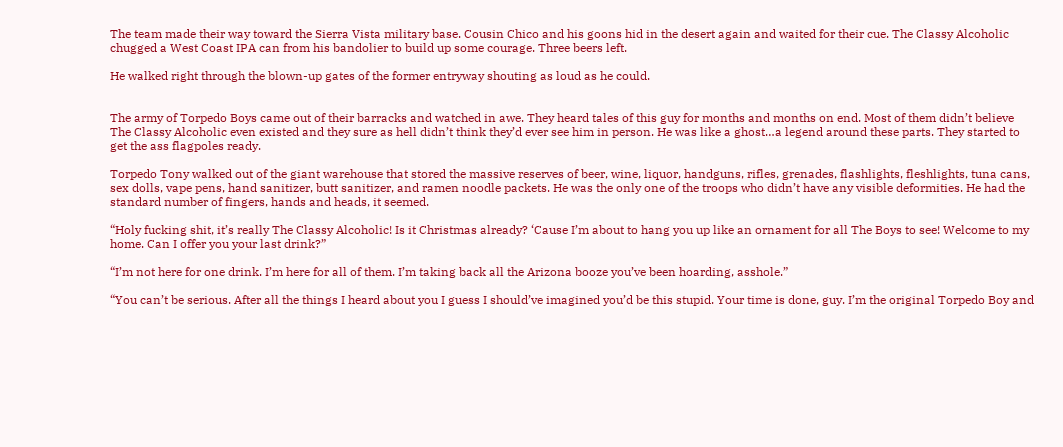The team made their way toward the Sierra Vista military base. Cousin Chico and his goons hid in the desert again and waited for their cue. The Classy Alcoholic chugged a West Coast IPA can from his bandolier to build up some courage. Three beers left.

He walked right through the blown-up gates of the former entryway shouting as loud as he could.


The army of Torpedo Boys came out of their barracks and watched in awe. They heard tales of this guy for months and months on end. Most of them didn’t believe The Classy Alcoholic even existed and they sure as hell didn’t think they’d ever see him in person. He was like a ghost…a legend around these parts. They started to get the ass flagpoles ready.

Torpedo Tony walked out of the giant warehouse that stored the massive reserves of beer, wine, liquor, handguns, rifles, grenades, flashlights, fleshlights, tuna cans, sex dolls, vape pens, hand sanitizer, butt sanitizer, and ramen noodle packets. He was the only one of the troops who didn’t have any visible deformities. He had the standard number of fingers, hands and heads, it seemed.

“Holy fucking shit, it’s really The Classy Alcoholic! Is it Christmas already? ‘Cause I’m about to hang you up like an ornament for all The Boys to see! Welcome to my home. Can I offer you your last drink?”

“I’m not here for one drink. I’m here for all of them. I’m taking back all the Arizona booze you’ve been hoarding, asshole.”

“You can’t be serious. After all the things I heard about you I guess I should’ve imagined you’d be this stupid. Your time is done, guy. I’m the original Torpedo Boy and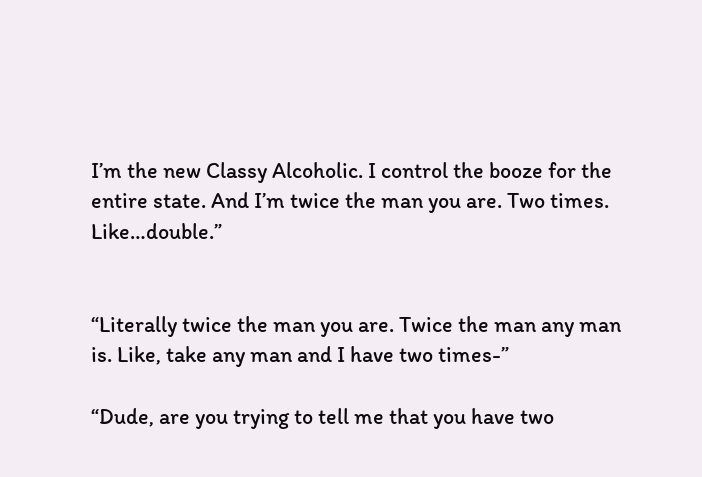I’m the new Classy Alcoholic. I control the booze for the entire state. And I’m twice the man you are. Two times. Like…double.”


“Literally twice the man you are. Twice the man any man is. Like, take any man and I have two times-”

“Dude, are you trying to tell me that you have two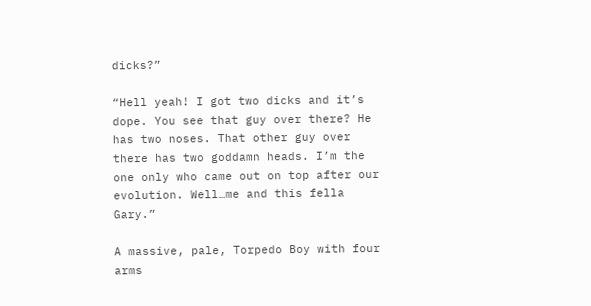dicks?”

“Hell yeah! I got two dicks and it’s dope. You see that guy over there? He has two noses. That other guy over there has two goddamn heads. I’m the one only who came out on top after our evolution. Well…me and this fella Gary.”

A massive, pale, Torpedo Boy with four arms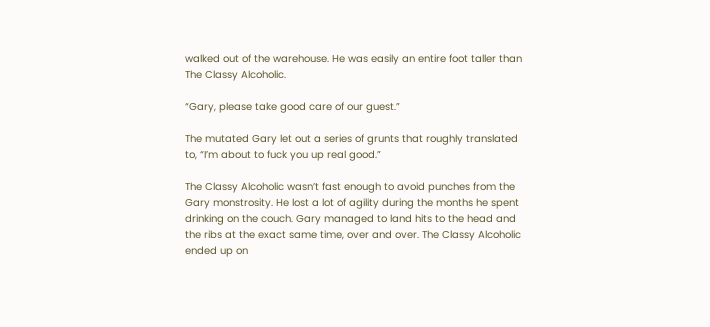walked out of the warehouse. He was easily an entire foot taller than The Classy Alcoholic.

“Gary, please take good care of our guest.”

The mutated Gary let out a series of grunts that roughly translated to, “I’m about to fuck you up real good.”

The Classy Alcoholic wasn’t fast enough to avoid punches from the Gary monstrosity. He lost a lot of agility during the months he spent drinking on the couch. Gary managed to land hits to the head and the ribs at the exact same time, over and over. The Classy Alcoholic ended up on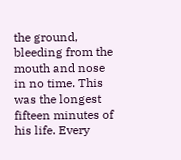the ground, bleeding from the mouth and nose in no time. This was the longest fifteen minutes of his life. Every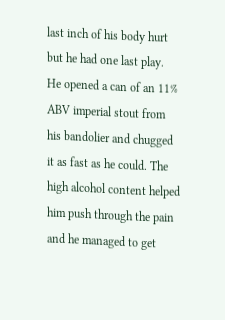last inch of his body hurt but he had one last play. He opened a can of an 11% ABV imperial stout from his bandolier and chugged it as fast as he could. The high alcohol content helped him push through the pain and he managed to get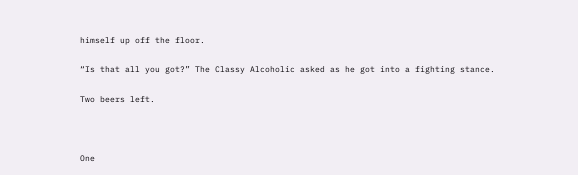himself up off the floor.

“Is that all you got?” The Classy Alcoholic asked as he got into a fighting stance.

Two beers left.



One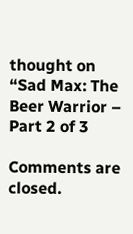thought on “Sad Max: The Beer Warrior – Part 2 of 3

Comments are closed.